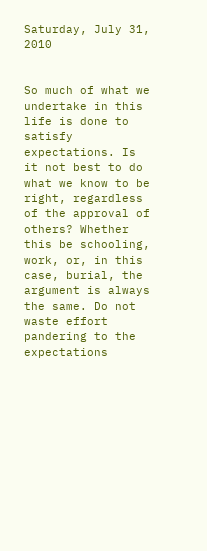Saturday, July 31, 2010


So much of what we undertake in this life is done to satisfy expectations. Is it not best to do what we know to be right, regardless of the approval of others? Whether this be schooling, work, or, in this case, burial, the argument is always the same. Do not waste effort pandering to the expectations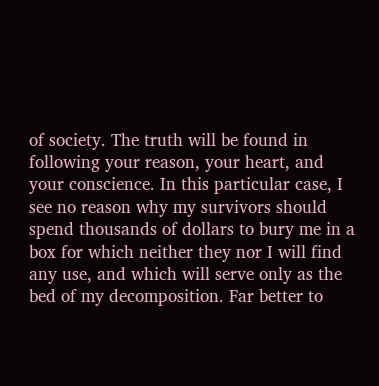of society. The truth will be found in following your reason, your heart, and your conscience. In this particular case, I see no reason why my survivors should spend thousands of dollars to bury me in a box for which neither they nor I will find any use, and which will serve only as the bed of my decomposition. Far better to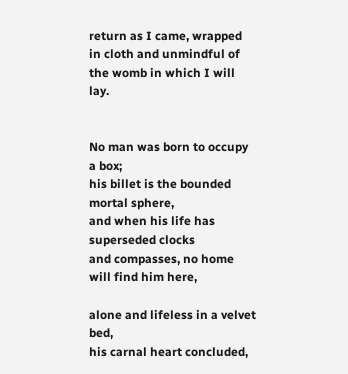return as I came, wrapped in cloth and unmindful of the womb in which I will lay.


No man was born to occupy a box;
his billet is the bounded mortal sphere,
and when his life has superseded clocks
and compasses, no home will find him here,

alone and lifeless in a velvet bed,
his carnal heart concluded,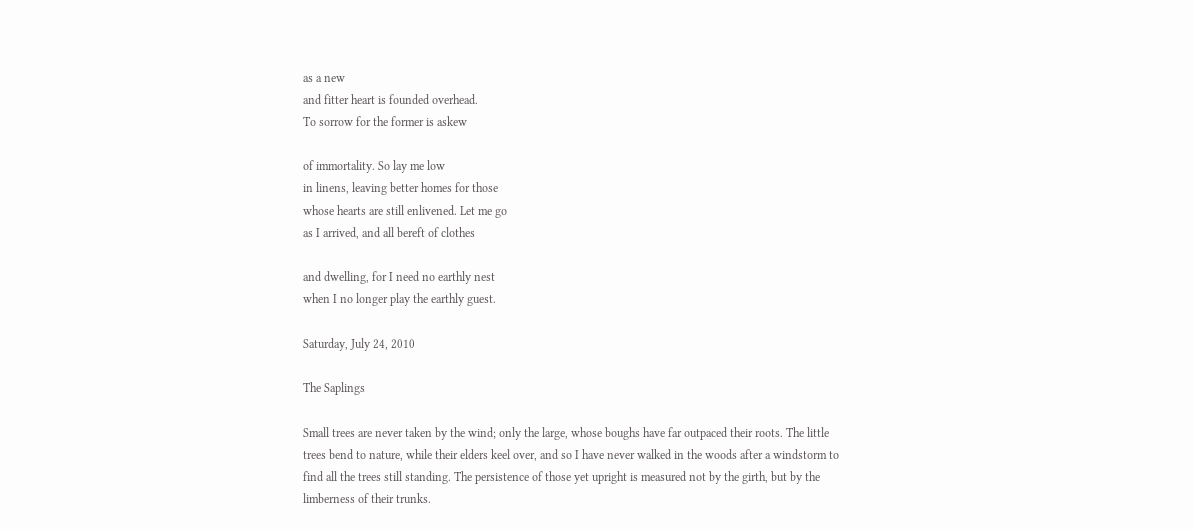as a new
and fitter heart is founded overhead.
To sorrow for the former is askew

of immortality. So lay me low
in linens, leaving better homes for those
whose hearts are still enlivened. Let me go
as I arrived, and all bereft of clothes

and dwelling, for I need no earthly nest
when I no longer play the earthly guest.

Saturday, July 24, 2010

The Saplings

Small trees are never taken by the wind; only the large, whose boughs have far outpaced their roots. The little trees bend to nature, while their elders keel over, and so I have never walked in the woods after a windstorm to find all the trees still standing. The persistence of those yet upright is measured not by the girth, but by the limberness of their trunks.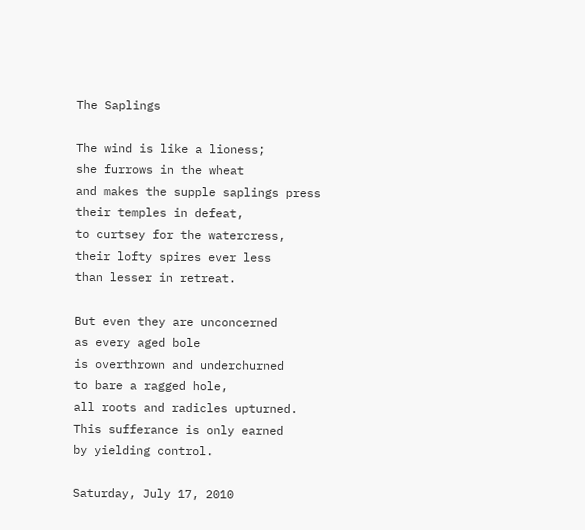The Saplings

The wind is like a lioness;
she furrows in the wheat
and makes the supple saplings press
their temples in defeat,
to curtsey for the watercress,
their lofty spires ever less
than lesser in retreat.

But even they are unconcerned
as every aged bole
is overthrown and underchurned
to bare a ragged hole,
all roots and radicles upturned.
This sufferance is only earned
by yielding control.

Saturday, July 17, 2010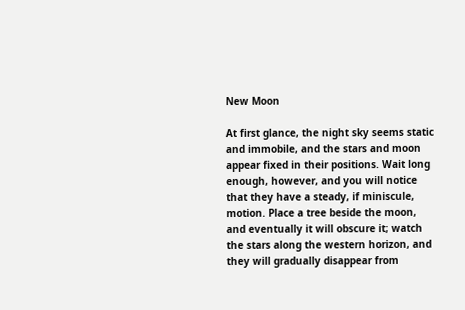New Moon

At first glance, the night sky seems static and immobile, and the stars and moon appear fixed in their positions. Wait long enough, however, and you will notice that they have a steady, if miniscule, motion. Place a tree beside the moon, and eventually it will obscure it; watch the stars along the western horizon, and they will gradually disappear from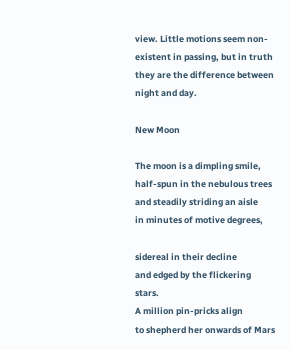view. Little motions seem non-existent in passing, but in truth they are the difference between night and day.

New Moon

The moon is a dimpling smile,
half-spun in the nebulous trees
and steadily striding an aisle
in minutes of motive degrees,

sidereal in their decline
and edged by the flickering stars.
A million pin-pricks align
to shepherd her onwards of Mars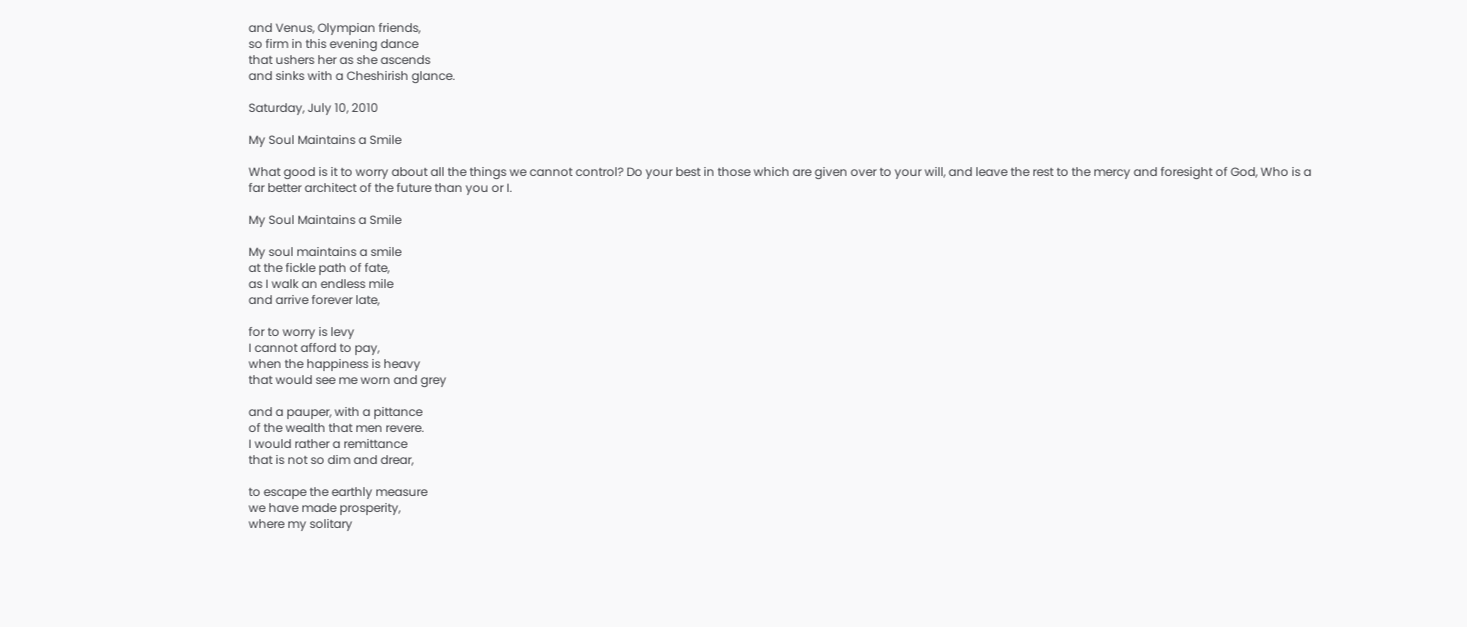and Venus, Olympian friends,
so firm in this evening dance
that ushers her as she ascends
and sinks with a Cheshirish glance.

Saturday, July 10, 2010

My Soul Maintains a Smile

What good is it to worry about all the things we cannot control? Do your best in those which are given over to your will, and leave the rest to the mercy and foresight of God, Who is a far better architect of the future than you or I.

My Soul Maintains a Smile

My soul maintains a smile
at the fickle path of fate,
as I walk an endless mile
and arrive forever late,

for to worry is levy
I cannot afford to pay,
when the happiness is heavy
that would see me worn and grey

and a pauper, with a pittance
of the wealth that men revere.
I would rather a remittance
that is not so dim and drear,

to escape the earthly measure
we have made prosperity,
where my solitary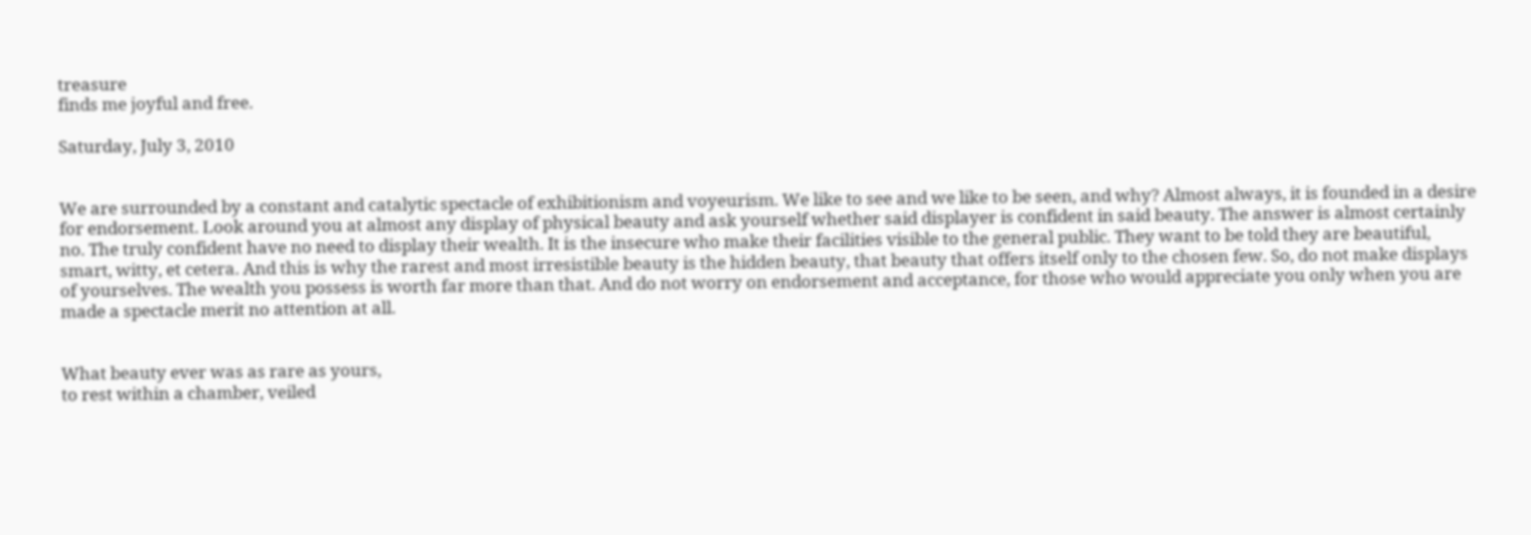treasure
finds me joyful and free.

Saturday, July 3, 2010


We are surrounded by a constant and catalytic spectacle of exhibitionism and voyeurism. We like to see and we like to be seen, and why? Almost always, it is founded in a desire for endorsement. Look around you at almost any display of physical beauty and ask yourself whether said displayer is confident in said beauty. The answer is almost certainly no. The truly confident have no need to display their wealth. It is the insecure who make their facilities visible to the general public. They want to be told they are beautiful, smart, witty, et cetera. And this is why the rarest and most irresistible beauty is the hidden beauty, that beauty that offers itself only to the chosen few. So, do not make displays of yourselves. The wealth you possess is worth far more than that. And do not worry on endorsement and acceptance, for those who would appreciate you only when you are made a spectacle merit no attention at all.


What beauty ever was as rare as yours,
to rest within a chamber, veiled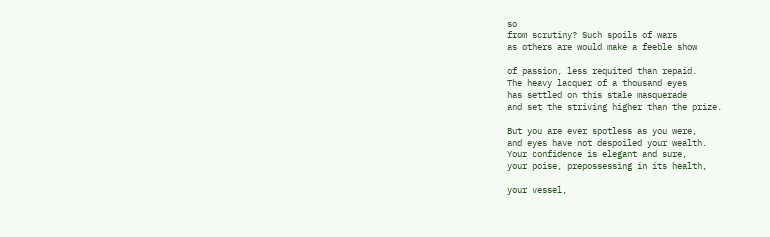so
from scrutiny? Such spoils of wars
as others are would make a feeble show

of passion, less requited than repaid.
The heavy lacquer of a thousand eyes
has settled on this stale masquerade
and set the striving higher than the prize.

But you are ever spotless as you were,
and eyes have not despoiled your wealth.
Your confidence is elegant and sure,
your poise, prepossessing in its health,

your vessel,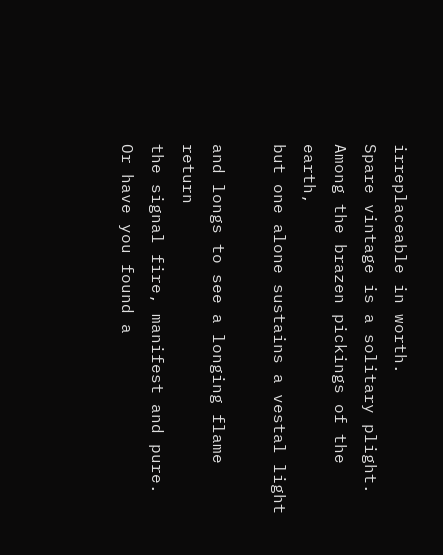irreplaceable in worth.
Spare vintage is a solitary plight.
Among the brazen pickings of the earth,
but one alone sustains a vestal light

and longs to see a longing flame return
the signal fire, manifest and pure.
Or have you found a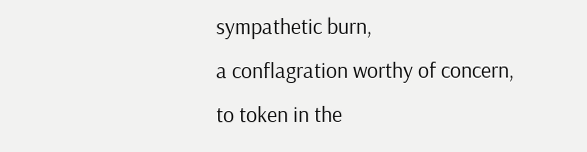sympathetic burn,
a conflagration worthy of concern,
to token in the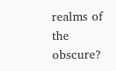realms of the obscure?